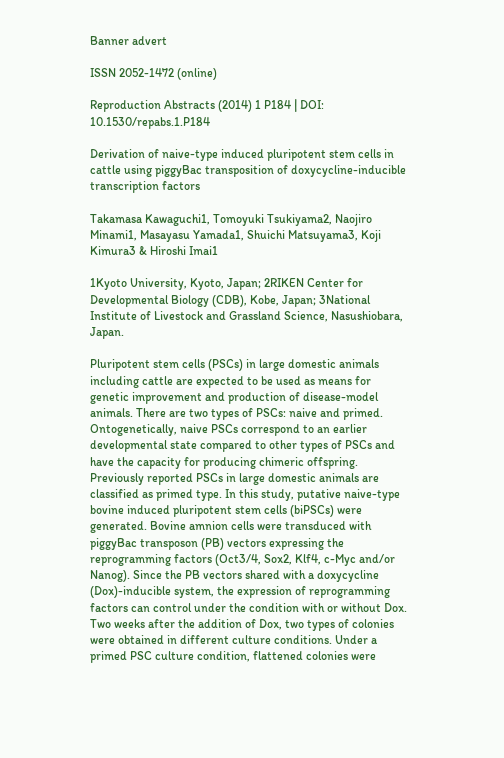Banner advert

ISSN 2052-1472 (online)

Reproduction Abstracts (2014) 1 P184 | DOI: 10.1530/repabs.1.P184

Derivation of naive-type induced pluripotent stem cells in cattle using piggyBac transposition of doxycycline-inducible transcription factors

Takamasa Kawaguchi1, Tomoyuki Tsukiyama2, Naojiro Minami1, Masayasu Yamada1, Shuichi Matsuyama3, Koji Kimura3 & Hiroshi Imai1

1Kyoto University, Kyoto, Japan; 2RIKEN Center for Developmental Biology (CDB), Kobe, Japan; 3National Institute of Livestock and Grassland Science, Nasushiobara, Japan.

Pluripotent stem cells (PSCs) in large domestic animals including cattle are expected to be used as means for genetic improvement and production of disease-model animals. There are two types of PSCs: naive and primed. Ontogenetically, naive PSCs correspond to an earlier developmental state compared to other types of PSCs and have the capacity for producing chimeric offspring. Previously reported PSCs in large domestic animals are classified as primed type. In this study, putative naive-type bovine induced pluripotent stem cells (biPSCs) were generated. Bovine amnion cells were transduced with piggyBac transposon (PB) vectors expressing the reprogramming factors (Oct3/4, Sox2, Klf4, c-Myc and/or Nanog). Since the PB vectors shared with a doxycycline (Dox)-inducible system, the expression of reprogramming factors can control under the condition with or without Dox. Two weeks after the addition of Dox, two types of colonies were obtained in different culture conditions. Under a primed PSC culture condition, flattened colonies were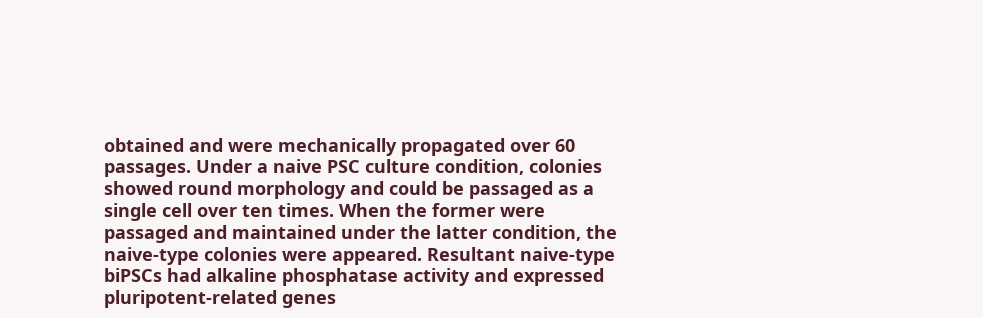obtained and were mechanically propagated over 60 passages. Under a naive PSC culture condition, colonies showed round morphology and could be passaged as a single cell over ten times. When the former were passaged and maintained under the latter condition, the naive-type colonies were appeared. Resultant naive-type biPSCs had alkaline phosphatase activity and expressed pluripotent-related genes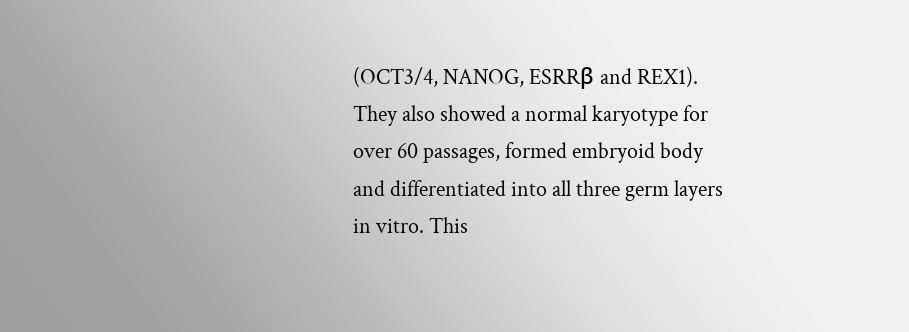(OCT3/4, NANOG, ESRRβ and REX1). They also showed a normal karyotype for over 60 passages, formed embryoid body and differentiated into all three germ layers in vitro. This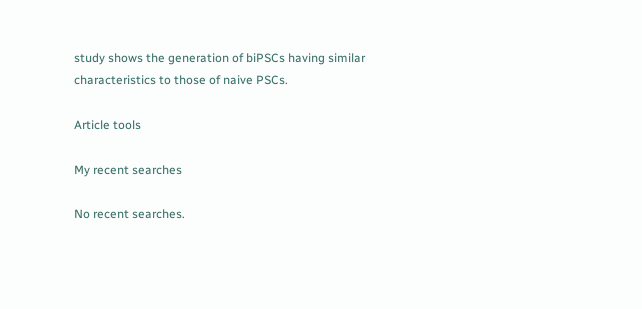study shows the generation of biPSCs having similar characteristics to those of naive PSCs.

Article tools

My recent searches

No recent searches.